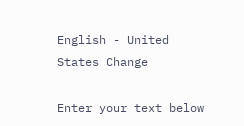English - United States Change

Enter your text below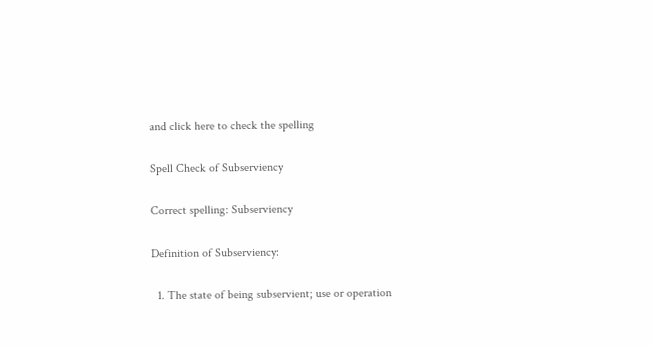and click here to check the spelling

Spell Check of Subserviency

Correct spelling: Subserviency

Definition of Subserviency:

  1. The state of being subservient; use or operation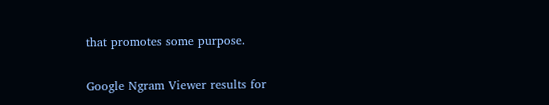that promotes some purpose.

Google Ngram Viewer results for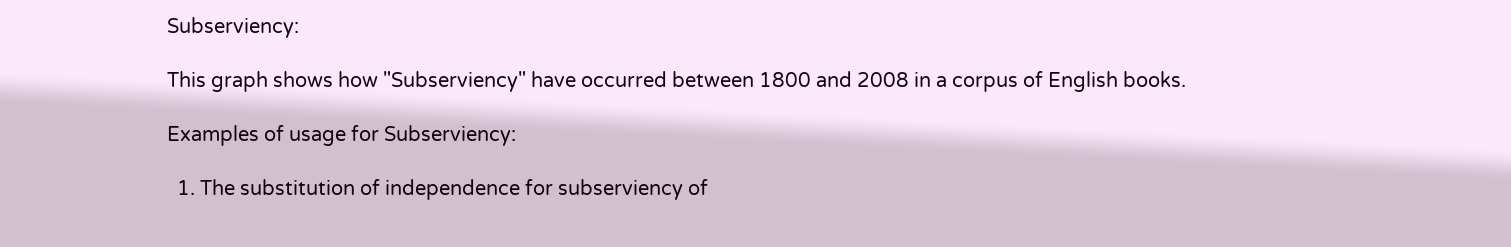Subserviency:

This graph shows how "Subserviency" have occurred between 1800 and 2008 in a corpus of English books.

Examples of usage for Subserviency:

  1. The substitution of independence for subserviency of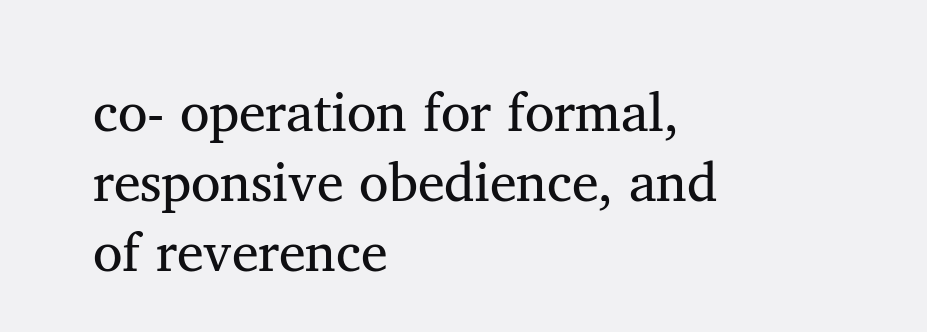co- operation for formal, responsive obedience, and of reverence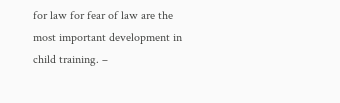for law for fear of law are the most important development in child training. –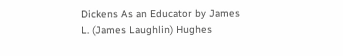Dickens As an Educator by James L. (James Laughlin) Hughes